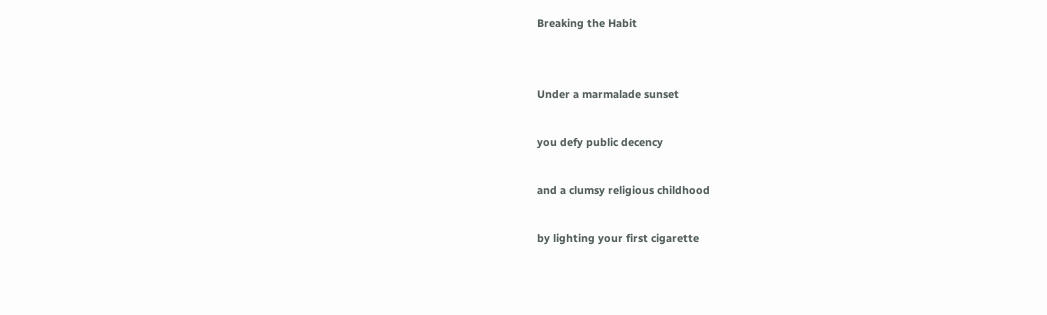Breaking the Habit


Under a marmalade sunset

you defy public decency

and a clumsy religious childhood

by lighting your first cigarette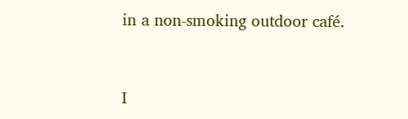in a non-smoking outdoor café.


I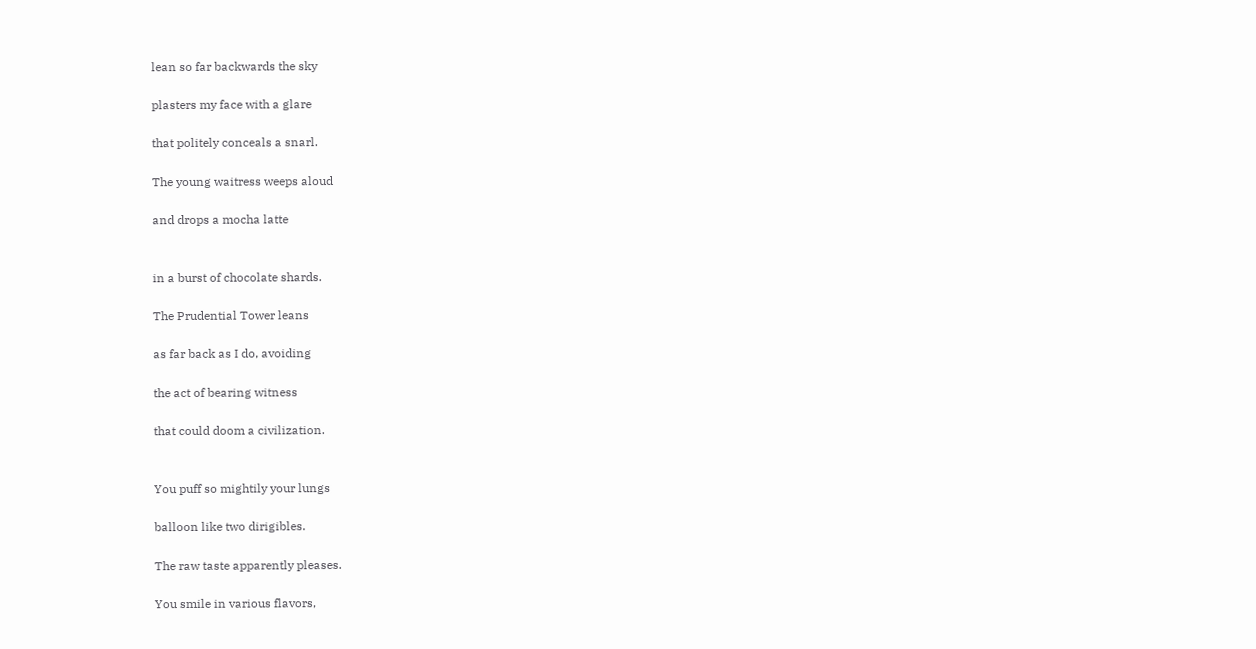lean so far backwards the sky

plasters my face with a glare

that politely conceals a snarl.

The young waitress weeps aloud

and drops a mocha latte


in a burst of chocolate shards.

The Prudential Tower leans

as far back as I do, avoiding

the act of bearing witness

that could doom a civilization.


You puff so mightily your lungs

balloon like two dirigibles.

The raw taste apparently pleases.

You smile in various flavors,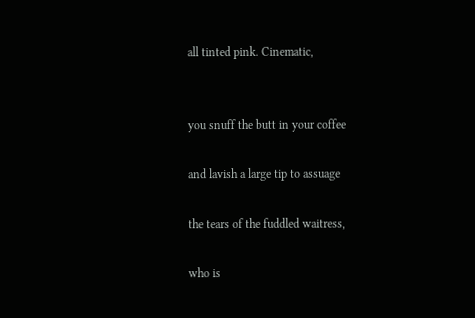all tinted pink. Cinematic,


you snuff the butt in your coffee

and lavish a large tip to assuage

the tears of the fuddled waitress,

who is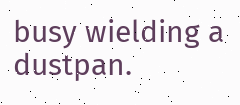busy wielding a dustpan.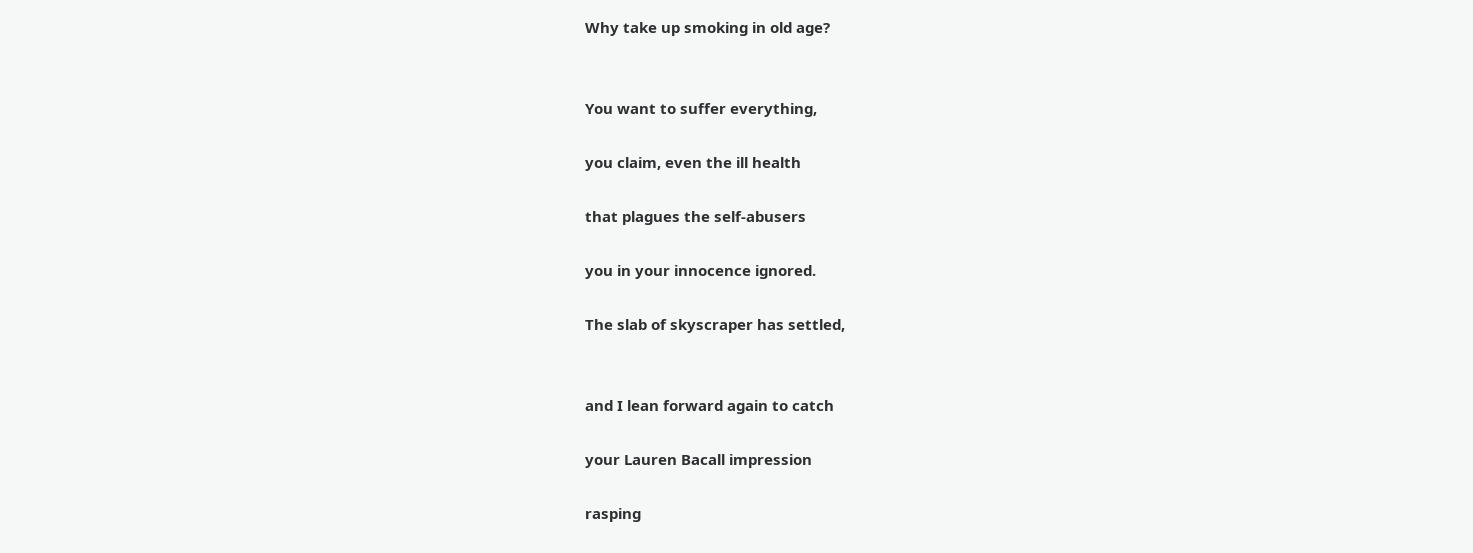Why take up smoking in old age?


You want to suffer everything,

you claim, even the ill health

that plagues the self-abusers

you in your innocence ignored.

The slab of skyscraper has settled,


and I lean forward again to catch

your Lauren Bacall impression

rasping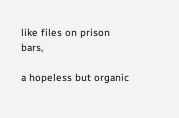like files on prison bars,

a hopeless but organic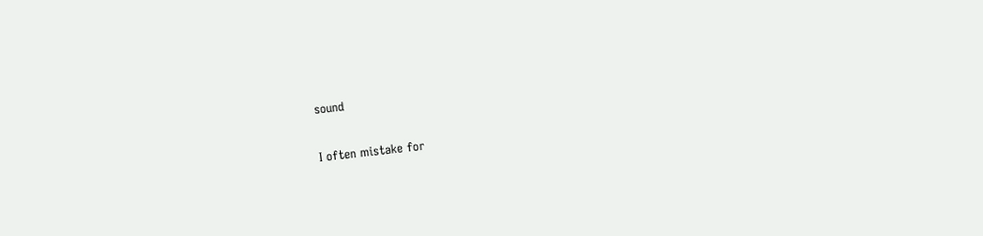sound

I often mistake for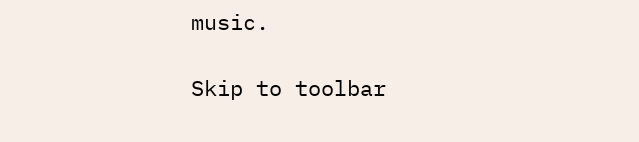music.

Skip to toolbar